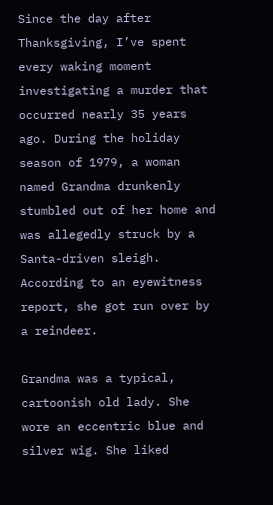Since the day after Thanksgiving, I’ve spent every waking moment investigating a murder that occurred nearly 35 years ago. During the holiday season of 1979, a woman named Grandma drunkenly stumbled out of her home and was allegedly struck by a Santa-driven sleigh. According to an eyewitness report, she got run over by a reindeer.

Grandma was a typical, cartoonish old lady. She wore an eccentric blue and silver wig. She liked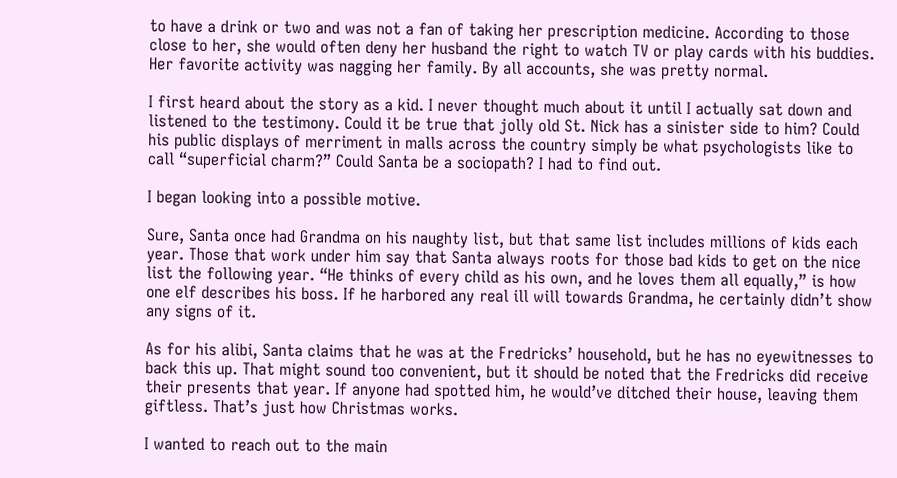to have a drink or two and was not a fan of taking her prescription medicine. According to those close to her, she would often deny her husband the right to watch TV or play cards with his buddies. Her favorite activity was nagging her family. By all accounts, she was pretty normal.

I first heard about the story as a kid. I never thought much about it until I actually sat down and listened to the testimony. Could it be true that jolly old St. Nick has a sinister side to him? Could his public displays of merriment in malls across the country simply be what psychologists like to call “superficial charm?” Could Santa be a sociopath? I had to find out.

I began looking into a possible motive.

Sure, Santa once had Grandma on his naughty list, but that same list includes millions of kids each year. Those that work under him say that Santa always roots for those bad kids to get on the nice list the following year. “He thinks of every child as his own, and he loves them all equally,” is how one elf describes his boss. If he harbored any real ill will towards Grandma, he certainly didn’t show any signs of it.

As for his alibi, Santa claims that he was at the Fredricks’ household, but he has no eyewitnesses to back this up. That might sound too convenient, but it should be noted that the Fredricks did receive their presents that year. If anyone had spotted him, he would’ve ditched their house, leaving them giftless. That’s just how Christmas works.

I wanted to reach out to the main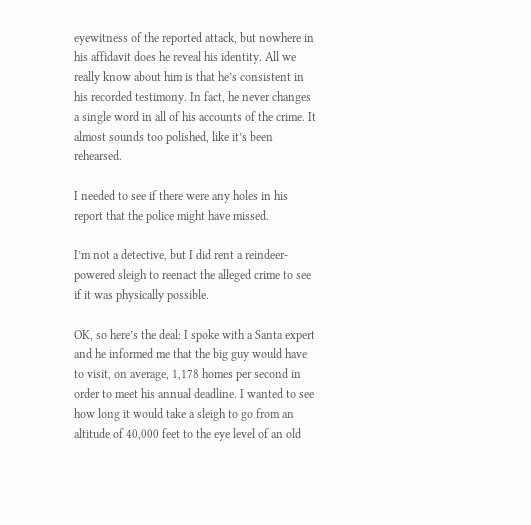eyewitness of the reported attack, but nowhere in his affidavit does he reveal his identity. All we really know about him is that he’s consistent in his recorded testimony. In fact, he never changes a single word in all of his accounts of the crime. It almost sounds too polished, like it’s been rehearsed.

I needed to see if there were any holes in his report that the police might have missed.

I’m not a detective, but I did rent a reindeer-powered sleigh to reenact the alleged crime to see if it was physically possible.

OK, so here’s the deal: I spoke with a Santa expert and he informed me that the big guy would have to visit, on average, 1,178 homes per second in order to meet his annual deadline. I wanted to see how long it would take a sleigh to go from an altitude of 40,000 feet to the eye level of an old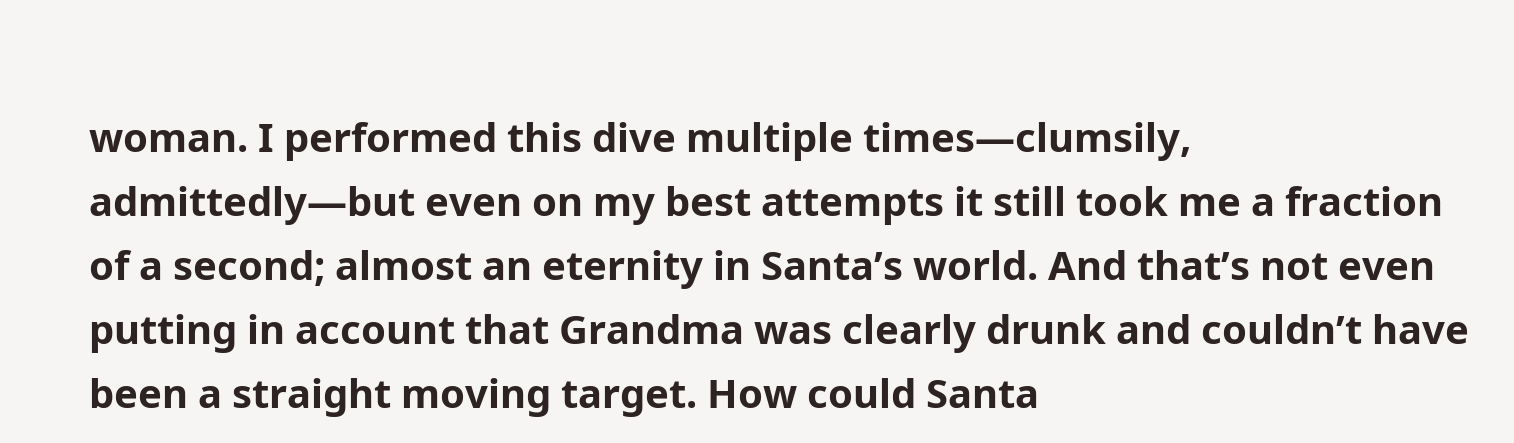woman. I performed this dive multiple times—clumsily, admittedly—but even on my best attempts it still took me a fraction of a second; almost an eternity in Santa’s world. And that’s not even putting in account that Grandma was clearly drunk and couldn’t have been a straight moving target. How could Santa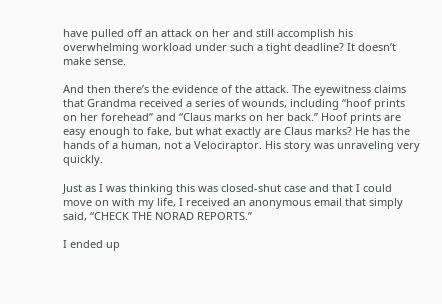have pulled off an attack on her and still accomplish his overwhelming workload under such a tight deadline? It doesn’t make sense.

And then there’s the evidence of the attack. The eyewitness claims that Grandma received a series of wounds, including “hoof prints on her forehead” and “Claus marks on her back.” Hoof prints are easy enough to fake, but what exactly are Claus marks? He has the hands of a human, not a Velociraptor. His story was unraveling very quickly.

Just as I was thinking this was closed-shut case and that I could move on with my life, I received an anonymous email that simply said, “CHECK THE NORAD REPORTS.”

I ended up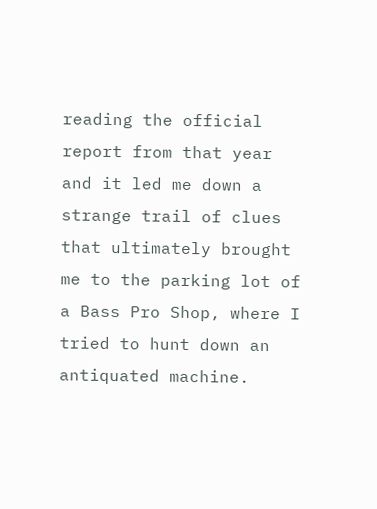reading the official report from that year and it led me down a strange trail of clues that ultimately brought me to the parking lot of a Bass Pro Shop, where I tried to hunt down an antiquated machine.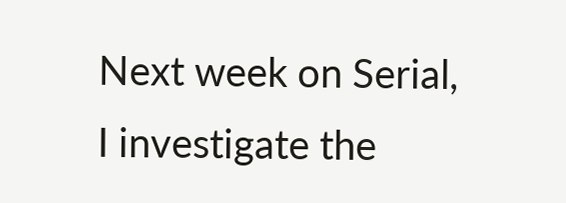Next week on Serial, I investigate the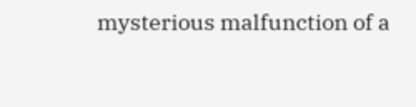mysterious malfunction of a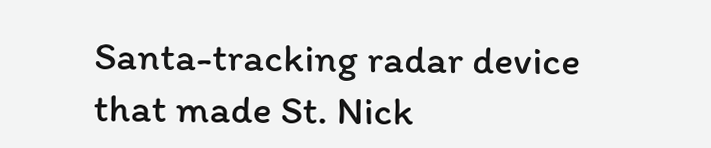Santa-tracking radar device that made St. Nick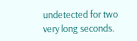undetected for two very long seconds.